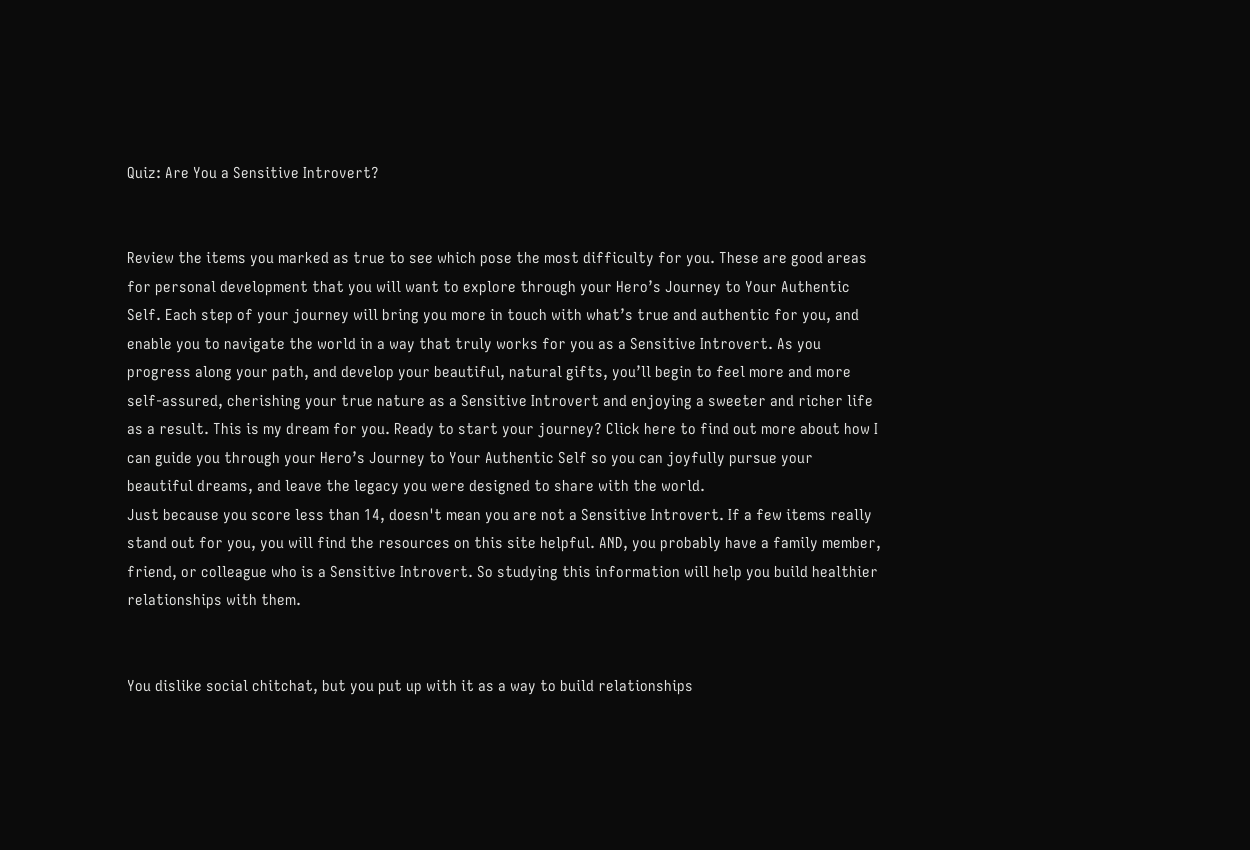Quiz: Are You a Sensitive Introvert?


Review the items you marked as true to see which pose the most difficulty for you. These are good areas for personal development that you will want to explore through your Hero’s Journey to Your Authentic Self. Each step of your journey will bring you more in touch with what’s true and authentic for you, and enable you to navigate the world in a way that truly works for you as a Sensitive Introvert. As you progress along your path, and develop your beautiful, natural gifts, you’ll begin to feel more and more self-assured, cherishing your true nature as a Sensitive Introvert and enjoying a sweeter and richer life as a result. This is my dream for you. Ready to start your journey? Click here to find out more about how I can guide you through your Hero’s Journey to Your Authentic Self so you can joyfully pursue your beautiful dreams, and leave the legacy you were designed to share with the world.
Just because you score less than 14, doesn't mean you are not a Sensitive Introvert. If a few items really stand out for you, you will find the resources on this site helpful. AND, you probably have a family member, friend, or colleague who is a Sensitive Introvert. So studying this information will help you build healthier relationships with them.


You dislike social chitchat, but you put up with it as a way to build relationships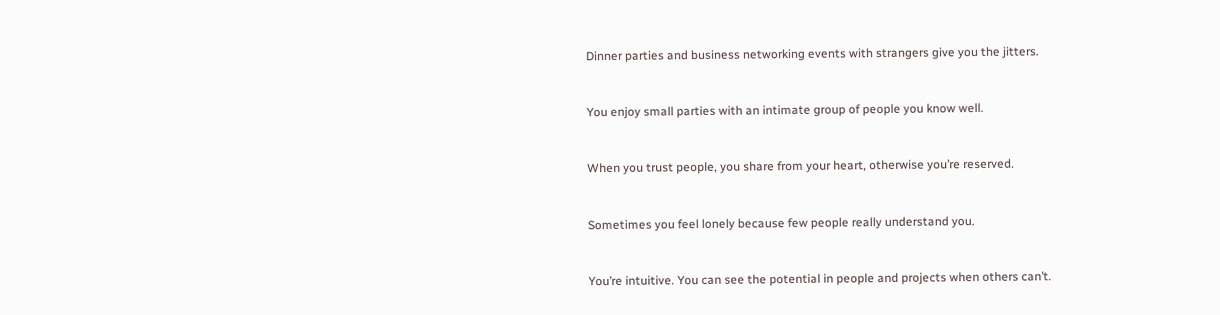Dinner parties and business networking events with strangers give you the jitters.


You enjoy small parties with an intimate group of people you know well.


When you trust people, you share from your heart, otherwise you’re reserved.


Sometimes you feel lonely because few people really understand you.


You’re intuitive. You can see the potential in people and projects when others can’t.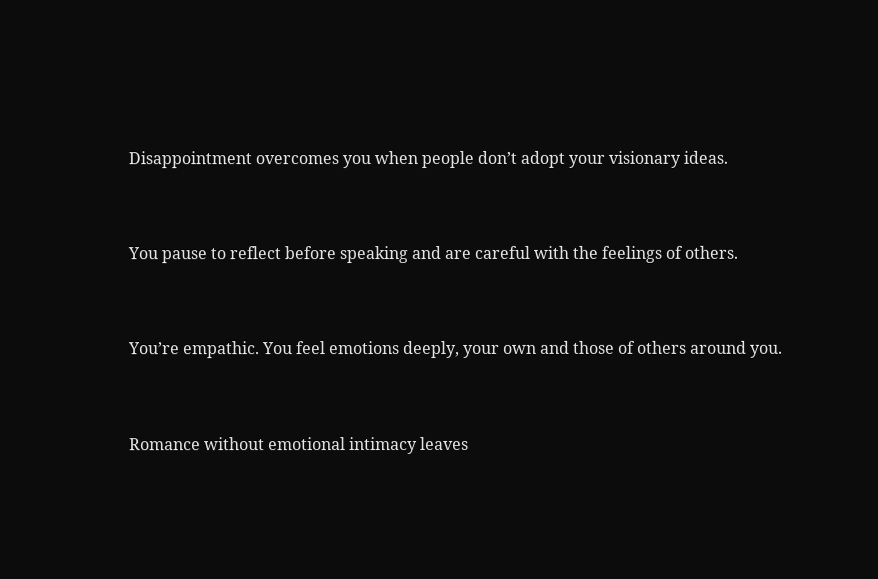Disappointment overcomes you when people don’t adopt your visionary ideas.


You pause to reflect before speaking and are careful with the feelings of others.


You’re empathic. You feel emotions deeply, your own and those of others around you.


Romance without emotional intimacy leaves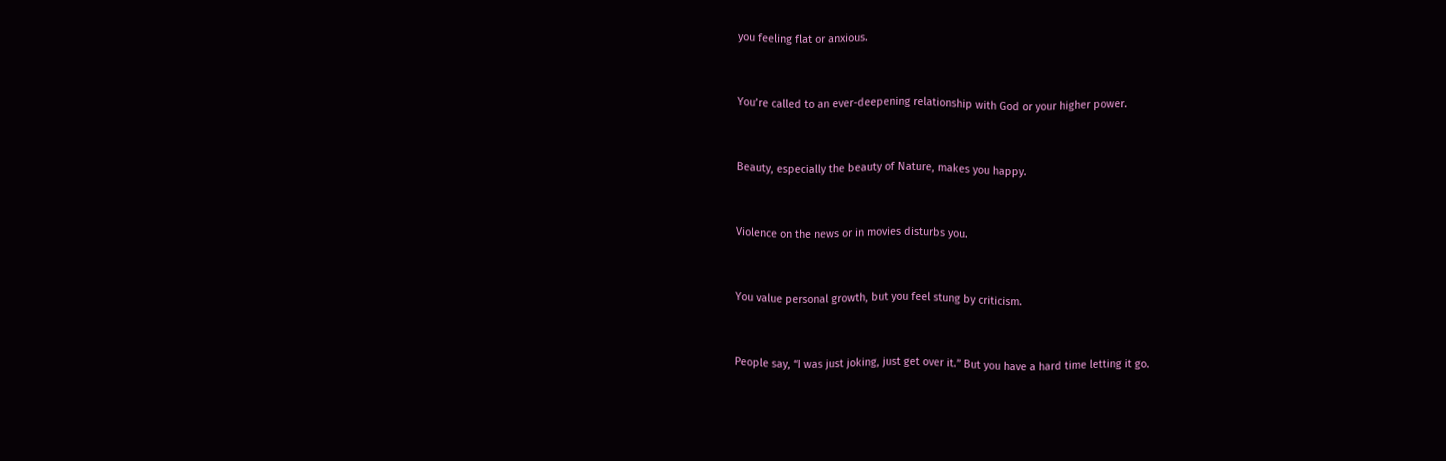you feeling flat or anxious.


You’re called to an ever-deepening relationship with God or your higher power.


Beauty, especially the beauty of Nature, makes you happy.


Violence on the news or in movies disturbs you.


You value personal growth, but you feel stung by criticism.


People say, “I was just joking, just get over it.” But you have a hard time letting it go.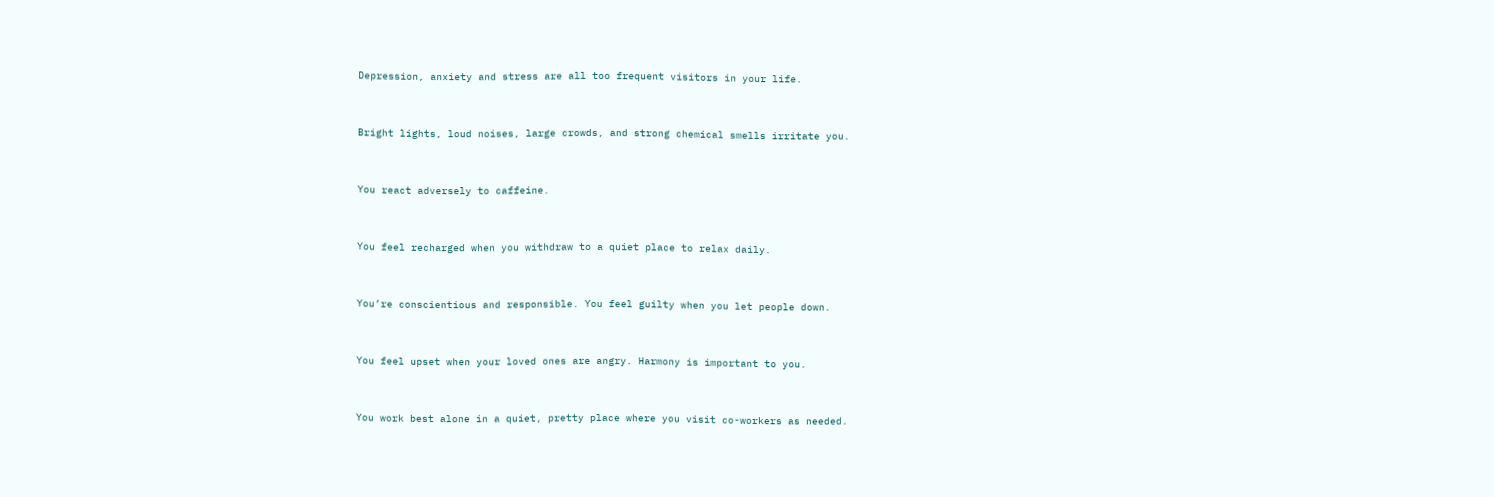Depression, anxiety and stress are all too frequent visitors in your life.


Bright lights, loud noises, large crowds, and strong chemical smells irritate you.


You react adversely to caffeine.


You feel recharged when you withdraw to a quiet place to relax daily.


You’re conscientious and responsible. You feel guilty when you let people down.


You feel upset when your loved ones are angry. Harmony is important to you.


You work best alone in a quiet, pretty place where you visit co-workers as needed.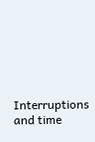Interruptions and time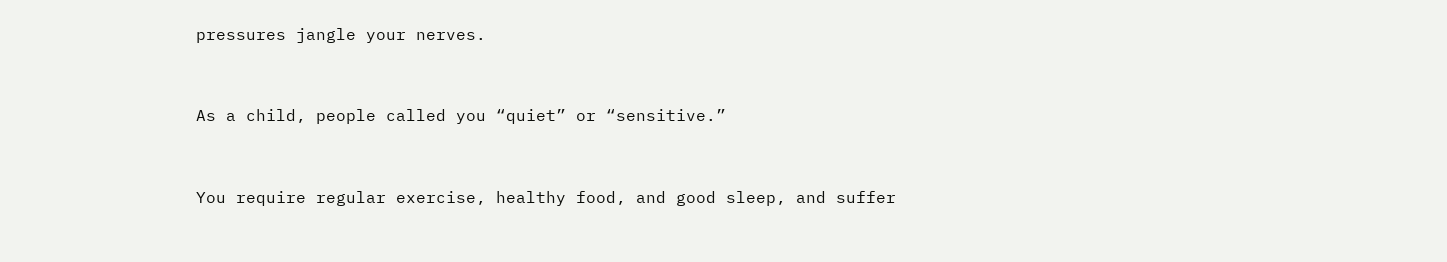pressures jangle your nerves.


As a child, people called you “quiet” or “sensitive.”


You require regular exercise, healthy food, and good sleep, and suffer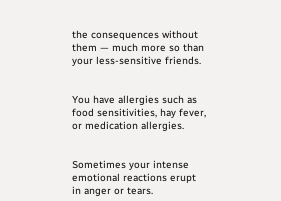the consequences without them — much more so than your less-sensitive friends.


You have allergies such as food sensitivities, hay fever, or medication allergies.


Sometimes your intense emotional reactions erupt in anger or tears.